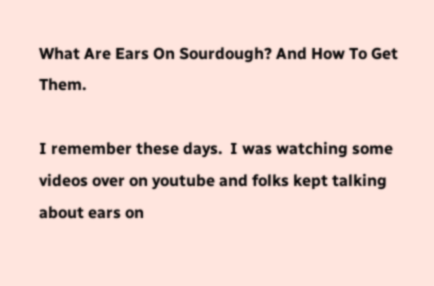What Are Ears On Sourdough? And How To Get Them.

I remember these days.  I was watching some videos over on youtube and folks kept talking about ears on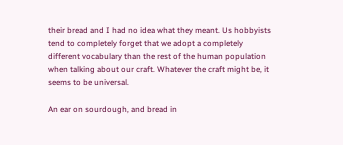their bread and I had no idea what they meant. Us hobbyists tend to completely forget that we adopt a completely different vocabulary than the rest of the human population when talking about our craft. Whatever the craft might be, it seems to be universal.

An ear on sourdough, and bread in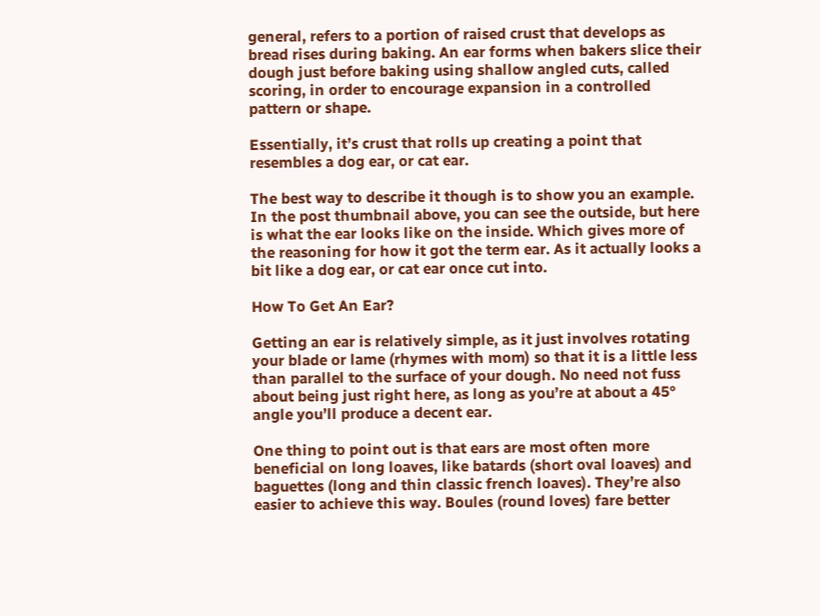general, refers to a portion of raised crust that develops as bread rises during baking. An ear forms when bakers slice their dough just before baking using shallow angled cuts, called scoring, in order to encourage expansion in a controlled pattern or shape.

Essentially, it’s crust that rolls up creating a point that resembles a dog ear, or cat ear.

The best way to describe it though is to show you an example. In the post thumbnail above, you can see the outside, but here is what the ear looks like on the inside. Which gives more of the reasoning for how it got the term ear. As it actually looks a bit like a dog ear, or cat ear once cut into.

How To Get An Ear?

Getting an ear is relatively simple, as it just involves rotating your blade or lame (rhymes with mom) so that it is a little less than parallel to the surface of your dough. No need not fuss about being just right here, as long as you’re at about a 45° angle you’ll produce a decent ear.

One thing to point out is that ears are most often more beneficial on long loaves, like batards (short oval loaves) and baguettes (long and thin classic french loaves). They’re also easier to achieve this way. Boules (round loves) fare better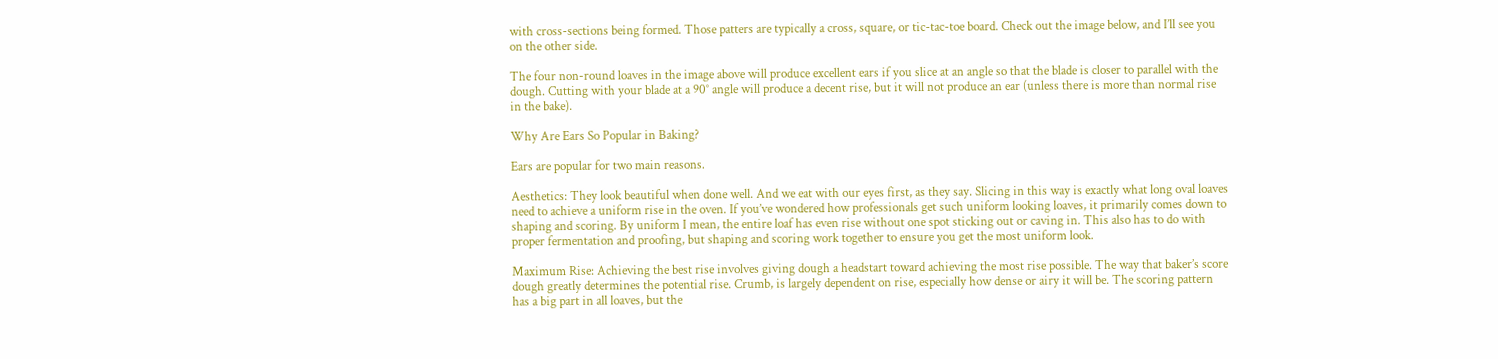with cross-sections being formed. Those patters are typically a cross, square, or tic-tac-toe board. Check out the image below, and I’ll see you on the other side.

The four non-round loaves in the image above will produce excellent ears if you slice at an angle so that the blade is closer to parallel with the dough. Cutting with your blade at a 90° angle will produce a decent rise, but it will not produce an ear (unless there is more than normal rise in the bake).

Why Are Ears So Popular in Baking?

Ears are popular for two main reasons.

Aesthetics: They look beautiful when done well. And we eat with our eyes first, as they say. Slicing in this way is exactly what long oval loaves need to achieve a uniform rise in the oven. If you’ve wondered how professionals get such uniform looking loaves, it primarily comes down to shaping and scoring. By uniform I mean, the entire loaf has even rise without one spot sticking out or caving in. This also has to do with proper fermentation and proofing, but shaping and scoring work together to ensure you get the most uniform look.

Maximum Rise: Achieving the best rise involves giving dough a headstart toward achieving the most rise possible. The way that baker’s score dough greatly determines the potential rise. Crumb, is largely dependent on rise, especially how dense or airy it will be. The scoring pattern has a big part in all loaves, but the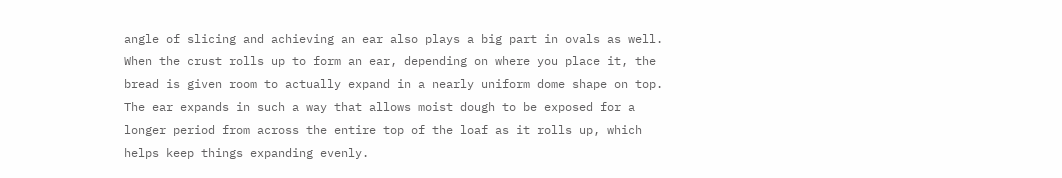angle of slicing and achieving an ear also plays a big part in ovals as well. When the crust rolls up to form an ear, depending on where you place it, the bread is given room to actually expand in a nearly uniform dome shape on top. The ear expands in such a way that allows moist dough to be exposed for a longer period from across the entire top of the loaf as it rolls up, which helps keep things expanding evenly.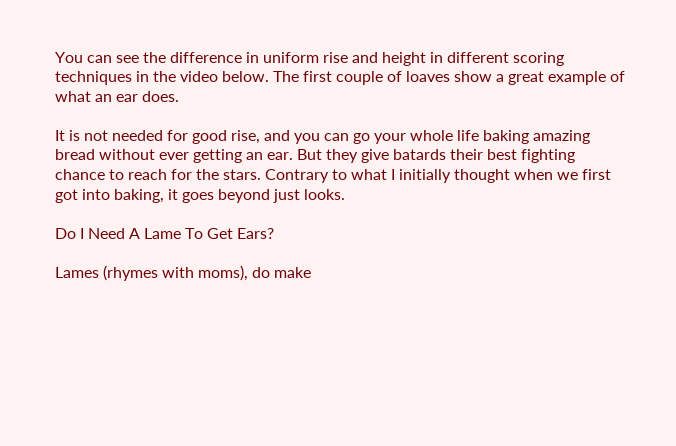You can see the difference in uniform rise and height in different scoring techniques in the video below. The first couple of loaves show a great example of what an ear does.

It is not needed for good rise, and you can go your whole life baking amazing bread without ever getting an ear. But they give batards their best fighting chance to reach for the stars. Contrary to what I initially thought when we first got into baking, it goes beyond just looks.

Do I Need A Lame To Get Ears?

Lames (rhymes with moms), do make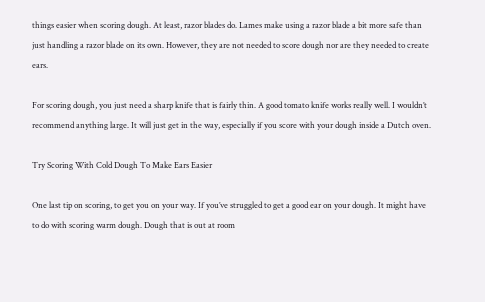things easier when scoring dough. At least, razor blades do. Lames make using a razor blade a bit more safe than just handling a razor blade on its own. However, they are not needed to score dough nor are they needed to create ears.

For scoring dough, you just need a sharp knife that is fairly thin. A good tomato knife works really well. I wouldn’t recommend anything large. It will just get in the way, especially if you score with your dough inside a Dutch oven.

Try Scoring With Cold Dough To Make Ears Easier

One last tip on scoring, to get you on your way. If you’ve struggled to get a good ear on your dough. It might have to do with scoring warm dough. Dough that is out at room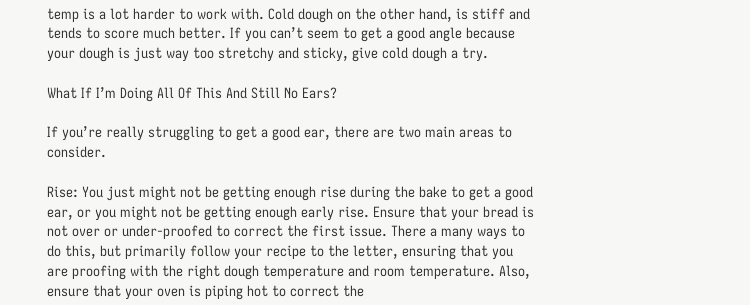temp is a lot harder to work with. Cold dough on the other hand, is stiff and tends to score much better. If you can’t seem to get a good angle because your dough is just way too stretchy and sticky, give cold dough a try.

What If I’m Doing All Of This And Still No Ears?

If you’re really struggling to get a good ear, there are two main areas to consider.

Rise: You just might not be getting enough rise during the bake to get a good ear, or you might not be getting enough early rise. Ensure that your bread is not over or under-proofed to correct the first issue. There a many ways to do this, but primarily follow your recipe to the letter, ensuring that you are proofing with the right dough temperature and room temperature. Also, ensure that your oven is piping hot to correct the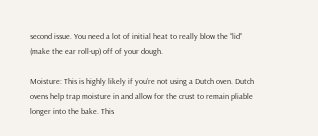second issue. You need a lot of initial heat to really blow the “lid” (make the ear roll-up) off of your dough.

Moisture: This is highly likely if you’re not using a Dutch oven. Dutch ovens help trap moisture in and allow for the crust to remain pliable longer into the bake. This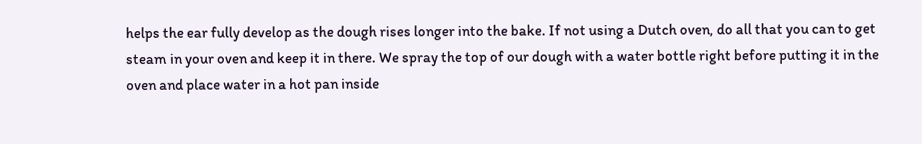helps the ear fully develop as the dough rises longer into the bake. If not using a Dutch oven, do all that you can to get steam in your oven and keep it in there. We spray the top of our dough with a water bottle right before putting it in the oven and place water in a hot pan inside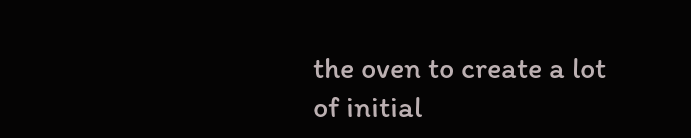the oven to create a lot of initial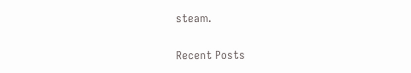steam.

Recent Posts